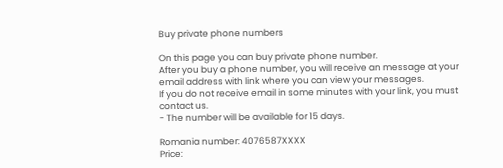Buy private phone numbers

On this page you can buy private phone number.
After you buy a phone number, you will receive an message at your email address with link where you can view your messages.
If you do not receive email in some minutes with your link, you must contact us.
- The number will be available for 15 days.

Romania number: 4076587XXXX
Price: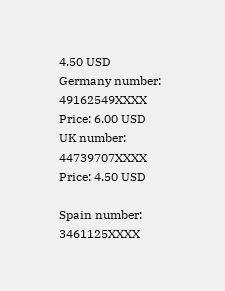4.50 USD
Germany number: 49162549XXXX
Price: 6.00 USD
UK number: 44739707XXXX
Price: 4.50 USD

Spain number: 3461125XXXX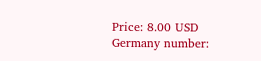Price: 8.00 USD
Germany number: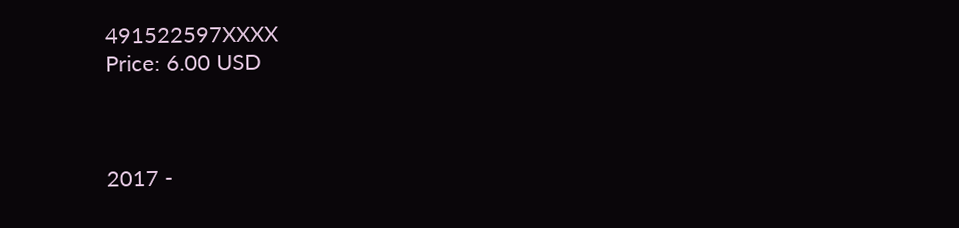491522597XXXX
Price: 6.00 USD



2017 -